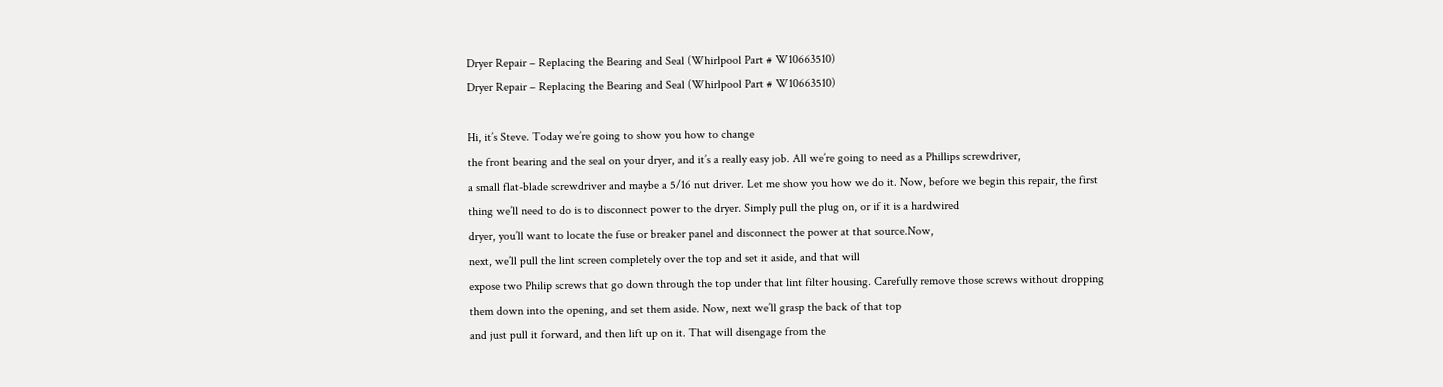Dryer Repair – Replacing the Bearing and Seal (Whirlpool Part # W10663510)
Dryer Repair – Replacing the Bearing and Seal (Whirlpool Part # W10663510)

Hi, it’s Steve. Today we’re going to show you how to change
the front bearing and the seal on your dryer, and it’s a really easy job. All we’re going to need as a Phillips screwdriver,
a small flat-blade screwdriver and maybe a 5/16 nut driver. Let me show you how we do it. Now, before we begin this repair, the first
thing we’ll need to do is to disconnect power to the dryer. Simply pull the plug on, or if it is a hardwired
dryer, you’ll want to locate the fuse or breaker panel and disconnect the power at that source.Now,
next, we’ll pull the lint screen completely over the top and set it aside, and that will
expose two Philip screws that go down through the top under that lint filter housing. Carefully remove those screws without dropping
them down into the opening, and set them aside. Now, next we’ll grasp the back of that top
and just pull it forward, and then lift up on it. That will disengage from the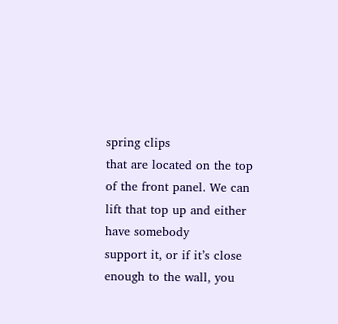spring clips
that are located on the top of the front panel. We can lift that top up and either have somebody
support it, or if it’s close enough to the wall, you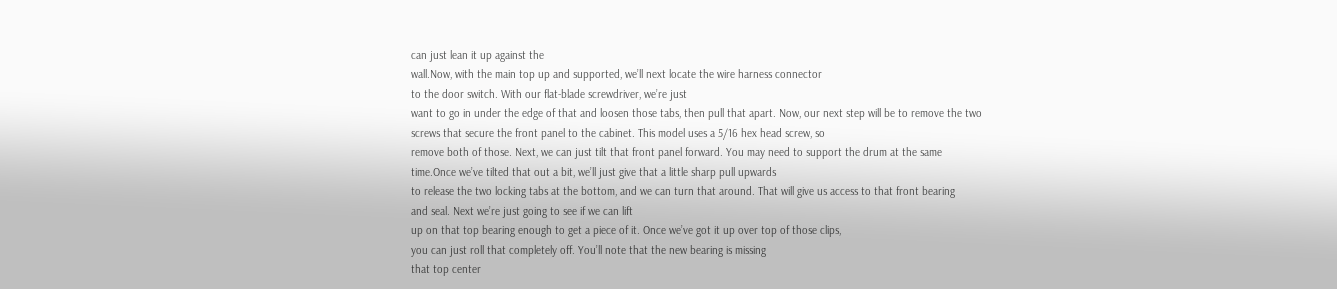can just lean it up against the
wall.Now, with the main top up and supported, we’ll next locate the wire harness connector
to the door switch. With our flat-blade screwdriver, we’re just
want to go in under the edge of that and loosen those tabs, then pull that apart. Now, our next step will be to remove the two
screws that secure the front panel to the cabinet. This model uses a 5/16 hex head screw, so
remove both of those. Next, we can just tilt that front panel forward. You may need to support the drum at the same
time.Once we’ve tilted that out a bit, we’ll just give that a little sharp pull upwards
to release the two locking tabs at the bottom, and we can turn that around. That will give us access to that front bearing
and seal. Next we’re just going to see if we can lift
up on that top bearing enough to get a piece of it. Once we’ve got it up over top of those clips,
you can just roll that completely off. You’ll note that the new bearing is missing
that top center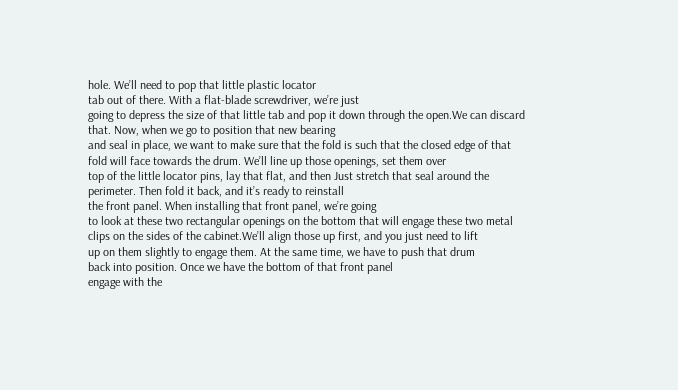hole. We’ll need to pop that little plastic locator
tab out of there. With a flat-blade screwdriver, we’re just
going to depress the size of that little tab and pop it down through the open.We can discard
that. Now, when we go to position that new bearing
and seal in place, we want to make sure that the fold is such that the closed edge of that
fold will face towards the drum. We’ll line up those openings, set them over
top of the little locator pins, lay that flat, and then Just stretch that seal around the
perimeter. Then fold it back, and it’s ready to reinstall
the front panel. When installing that front panel, we’re going
to look at these two rectangular openings on the bottom that will engage these two metal
clips on the sides of the cabinet.We’ll align those up first, and you just need to lift
up on them slightly to engage them. At the same time, we have to push that drum
back into position. Once we have the bottom of that front panel
engage with the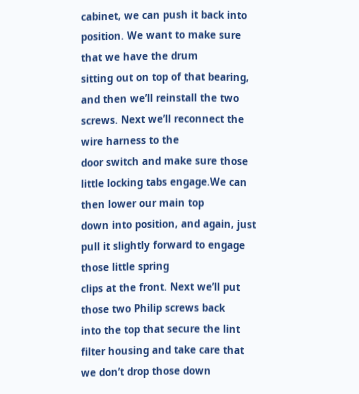cabinet, we can push it back into position. We want to make sure that we have the drum
sitting out on top of that bearing, and then we’ll reinstall the two screws. Next we’ll reconnect the wire harness to the
door switch and make sure those little locking tabs engage.We can then lower our main top
down into position, and again, just pull it slightly forward to engage those little spring
clips at the front. Next we’ll put those two Philip screws back
into the top that secure the lint filter housing and take care that we don’t drop those down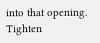into that opening. Tighten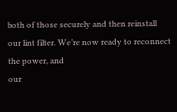both of those securely and then reinstall
our lint filter. We’re now ready to reconnect the power, and
our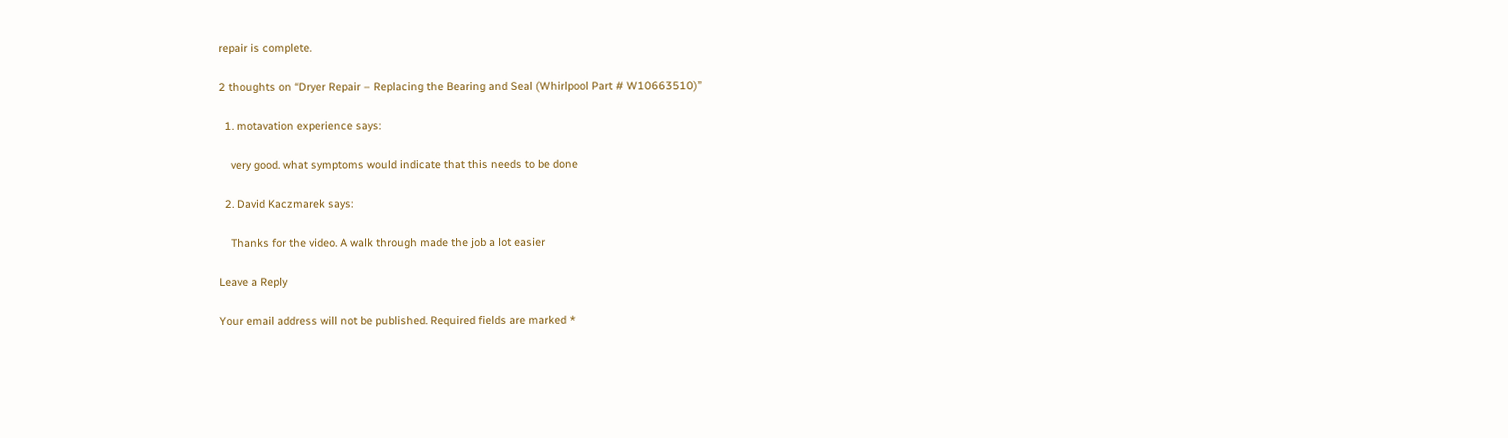repair is complete.

2 thoughts on “Dryer Repair – Replacing the Bearing and Seal (Whirlpool Part # W10663510)”

  1. motavation experience says:

    very good. what symptoms would indicate that this needs to be done

  2. David Kaczmarek says:

    Thanks for the video. A walk through made the job a lot easier

Leave a Reply

Your email address will not be published. Required fields are marked *